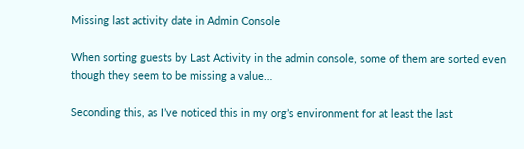Missing last activity date in Admin Console

When sorting guests by Last Activity in the admin console, some of them are sorted even though they seem to be missing a value…

Seconding this, as I’ve noticed this in my org’s environment for at least the last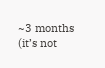~3 months (it’s not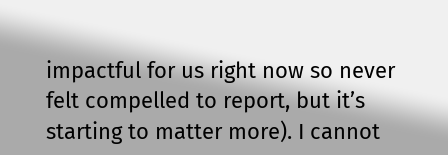impactful for us right now so never felt compelled to report, but it’s starting to matter more). I cannot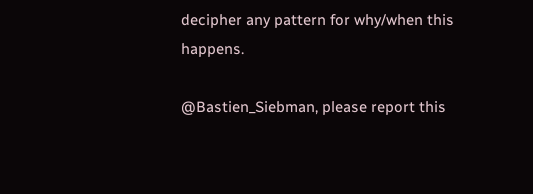decipher any pattern for why/when this happens.

@Bastien_Siebman, please report this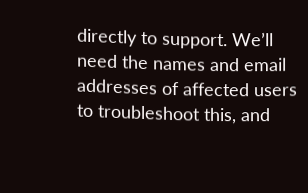directly to support. We’ll need the names and email addresses of affected users to troubleshoot this, and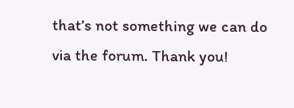that’s not something we can do via the forum. Thank you!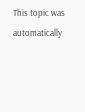This topic was automatically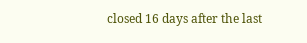closed 16 days after the last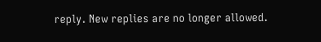reply. New replies are no longer allowed.